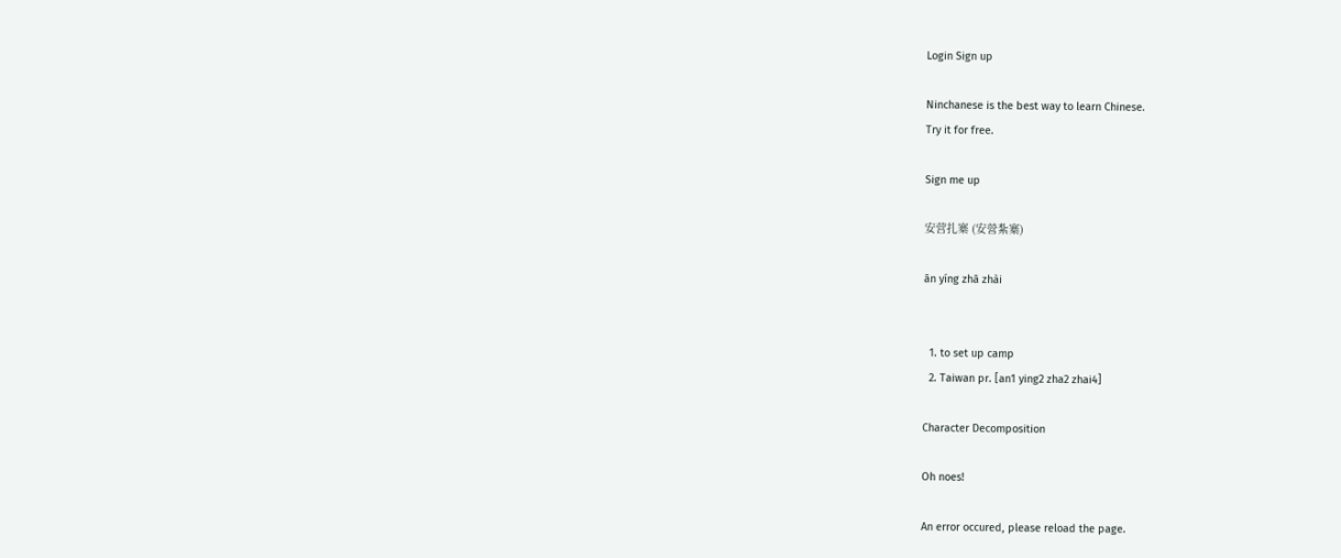Login Sign up

Ninchanese is the best way to learn Chinese.
Try it for free.

Sign me up

安营扎寨 (安營紮寨)

ān yíng zhā zhài


  1. to set up camp
  2. Taiwan pr. [an1 ying2 zha2 zhai4]

Character Decomposition

Oh noes!

An error occured, please reload the page.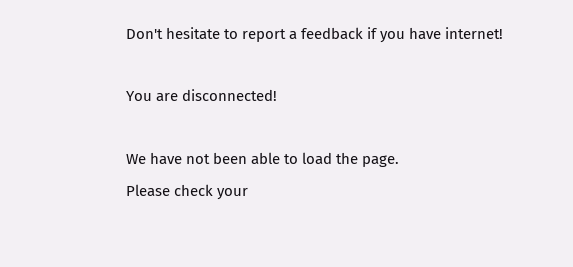Don't hesitate to report a feedback if you have internet!

You are disconnected!

We have not been able to load the page.
Please check your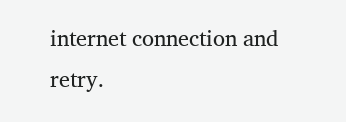internet connection and retry.